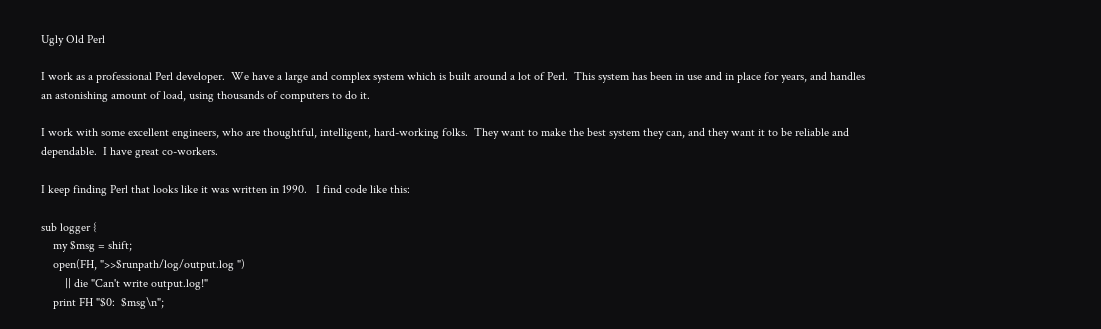Ugly Old Perl

I work as a professional Perl developer.  We have a large and complex system which is built around a lot of Perl.  This system has been in use and in place for years, and handles an astonishing amount of load, using thousands of computers to do it.

I work with some excellent engineers, who are thoughtful, intelligent, hard-working folks.  They want to make the best system they can, and they want it to be reliable and dependable.  I have great co-workers.

I keep finding Perl that looks like it was written in 1990.   I find code like this:

sub logger {
    my $msg = shift;
    open(FH, ">>$runpath/log/output.log ")
        || die "Can't write output.log!"
    print FH "$0:  $msg\n";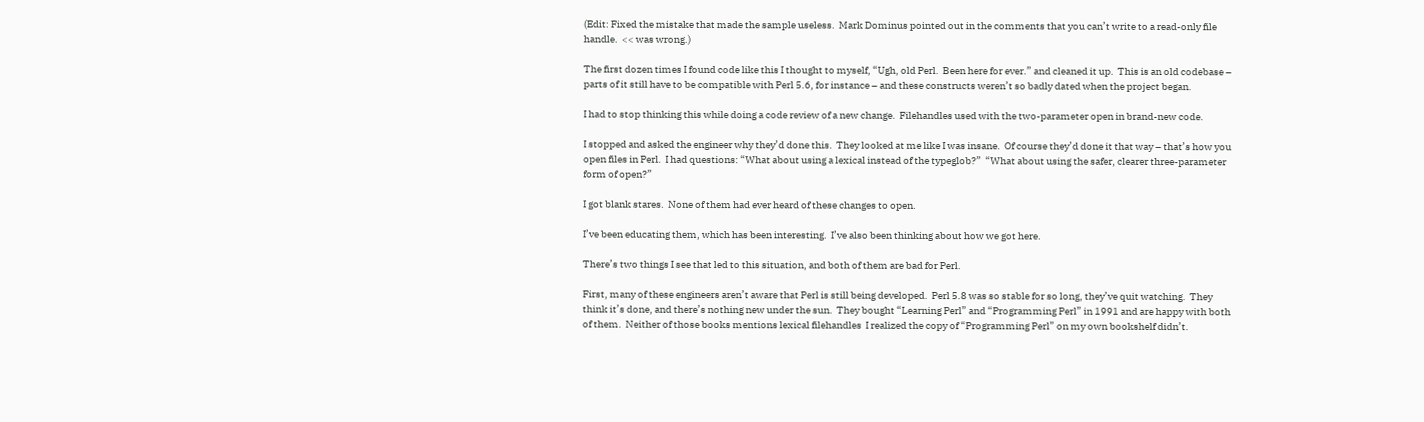(Edit: Fixed the mistake that made the sample useless.  Mark Dominus pointed out in the comments that you can’t write to a read-only file handle.  << was wrong.)

The first dozen times I found code like this I thought to myself, “Ugh, old Perl.  Been here for ever.” and cleaned it up.  This is an old codebase – parts of it still have to be compatible with Perl 5.6, for instance – and these constructs weren’t so badly dated when the project began.

I had to stop thinking this while doing a code review of a new change.  Filehandles used with the two-parameter open in brand-new code.

I stopped and asked the engineer why they’d done this.  They looked at me like I was insane.  Of course they’d done it that way – that’s how you open files in Perl.  I had questions: “What about using a lexical instead of the typeglob?”  “What about using the safer, clearer three-parameter form of open?”

I got blank stares.  None of them had ever heard of these changes to open.

I’ve been educating them, which has been interesting.  I’ve also been thinking about how we got here.

There’s two things I see that led to this situation, and both of them are bad for Perl.

First, many of these engineers aren’t aware that Perl is still being developed.  Perl 5.8 was so stable for so long, they’ve quit watching.  They think it’s done, and there’s nothing new under the sun.  They bought “Learning Perl” and “Programming Perl” in 1991 and are happy with both of them.  Neither of those books mentions lexical filehandles  I realized the copy of “Programming Perl” on my own bookshelf didn’t.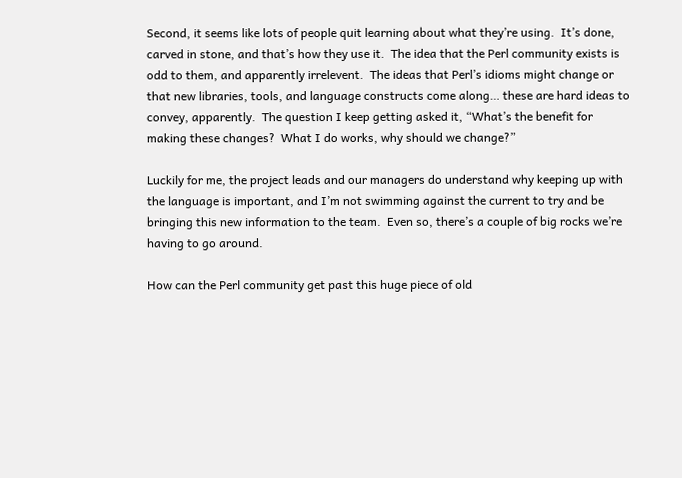Second, it seems like lots of people quit learning about what they’re using.  It’s done, carved in stone, and that’s how they use it.  The idea that the Perl community exists is odd to them, and apparently irrelevent.  The ideas that Perl’s idioms might change or that new libraries, tools, and language constructs come along… these are hard ideas to convey, apparently.  The question I keep getting asked it, “What’s the benefit for making these changes?  What I do works, why should we change?”

Luckily for me, the project leads and our managers do understand why keeping up with the language is important, and I’m not swimming against the current to try and be bringing this new information to the team.  Even so, there’s a couple of big rocks we’re having to go around.

How can the Perl community get past this huge piece of old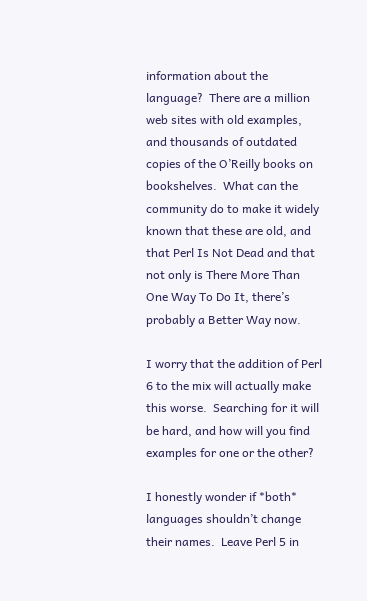information about the language?  There are a million web sites with old examples, and thousands of outdated copies of the O’Reilly books on bookshelves.  What can the community do to make it widely known that these are old, and that Perl Is Not Dead and that not only is There More Than One Way To Do It, there’s probably a Better Way now.

I worry that the addition of Perl 6 to the mix will actually make this worse.  Searching for it will be hard, and how will you find examples for one or the other?

I honestly wonder if *both* languages shouldn’t change their names.  Leave Perl 5 in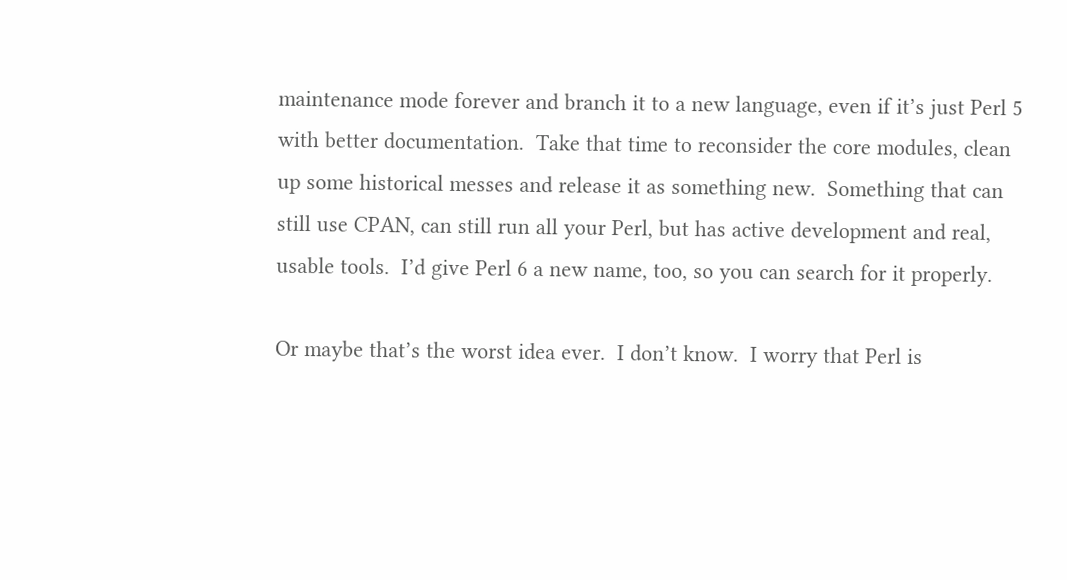maintenance mode forever and branch it to a new language, even if it’s just Perl 5 with better documentation.  Take that time to reconsider the core modules, clean up some historical messes and release it as something new.  Something that can still use CPAN, can still run all your Perl, but has active development and real, usable tools.  I’d give Perl 6 a new name, too, so you can search for it properly.

Or maybe that’s the worst idea ever.  I don’t know.  I worry that Perl is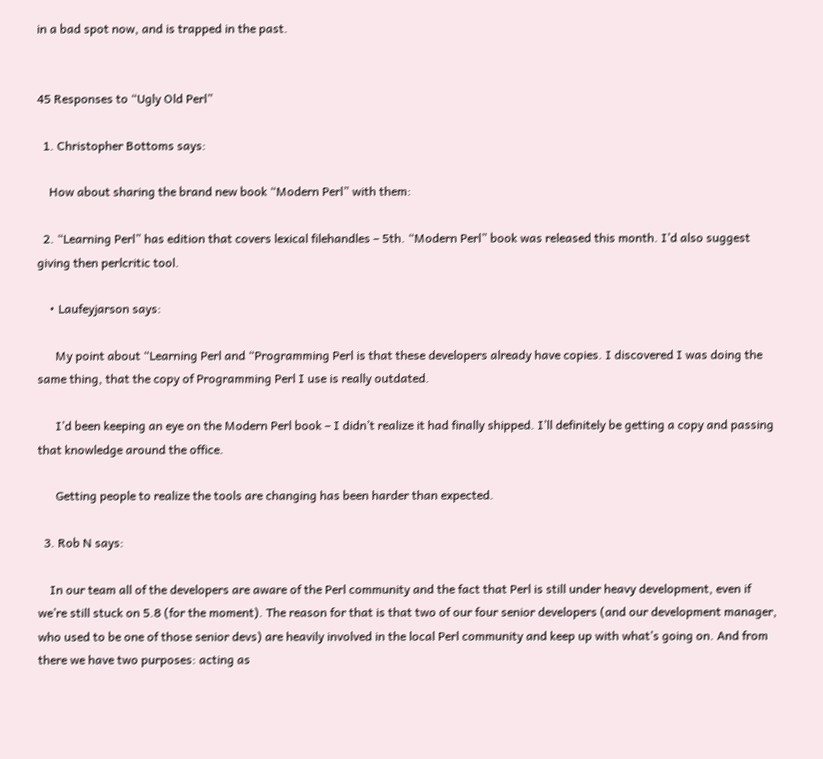in a bad spot now, and is trapped in the past.


45 Responses to “Ugly Old Perl”

  1. Christopher Bottoms says:

    How about sharing the brand new book “Modern Perl” with them:

  2. “Learning Perl” has edition that covers lexical filehandles – 5th. “Modern Perl” book was released this month. I’d also suggest giving then perlcritic tool.

    • Laufeyjarson says:

      My point about “Learning Perl and “Programming Perl is that these developers already have copies. I discovered I was doing the same thing, that the copy of Programming Perl I use is really outdated.

      I’d been keeping an eye on the Modern Perl book – I didn’t realize it had finally shipped. I’ll definitely be getting a copy and passing that knowledge around the office.

      Getting people to realize the tools are changing has been harder than expected.

  3. Rob N says:

    In our team all of the developers are aware of the Perl community and the fact that Perl is still under heavy development, even if we’re still stuck on 5.8 (for the moment). The reason for that is that two of our four senior developers (and our development manager, who used to be one of those senior devs) are heavily involved in the local Perl community and keep up with what’s going on. And from there we have two purposes: acting as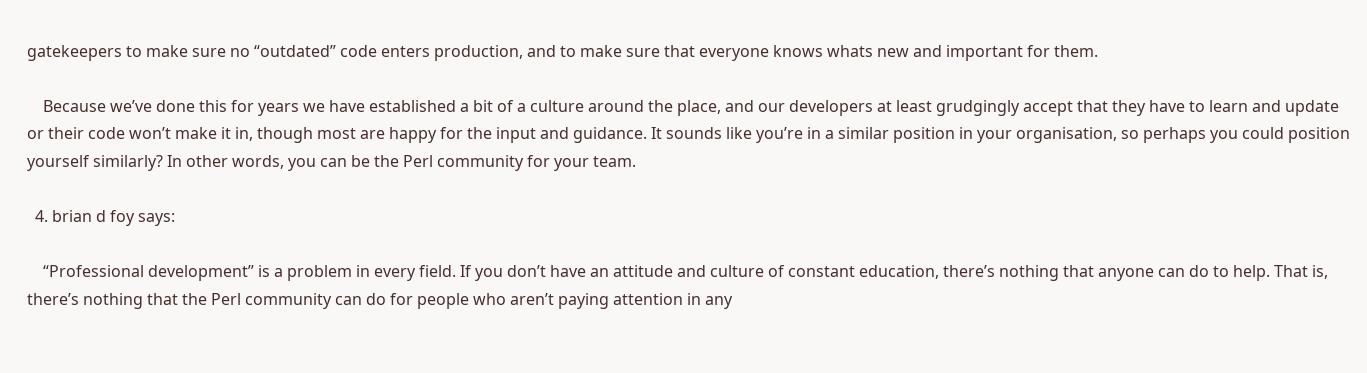gatekeepers to make sure no “outdated” code enters production, and to make sure that everyone knows whats new and important for them.

    Because we’ve done this for years we have established a bit of a culture around the place, and our developers at least grudgingly accept that they have to learn and update or their code won’t make it in, though most are happy for the input and guidance. It sounds like you’re in a similar position in your organisation, so perhaps you could position yourself similarly? In other words, you can be the Perl community for your team.

  4. brian d foy says:

    “Professional development” is a problem in every field. If you don’t have an attitude and culture of constant education, there’s nothing that anyone can do to help. That is, there’s nothing that the Perl community can do for people who aren’t paying attention in any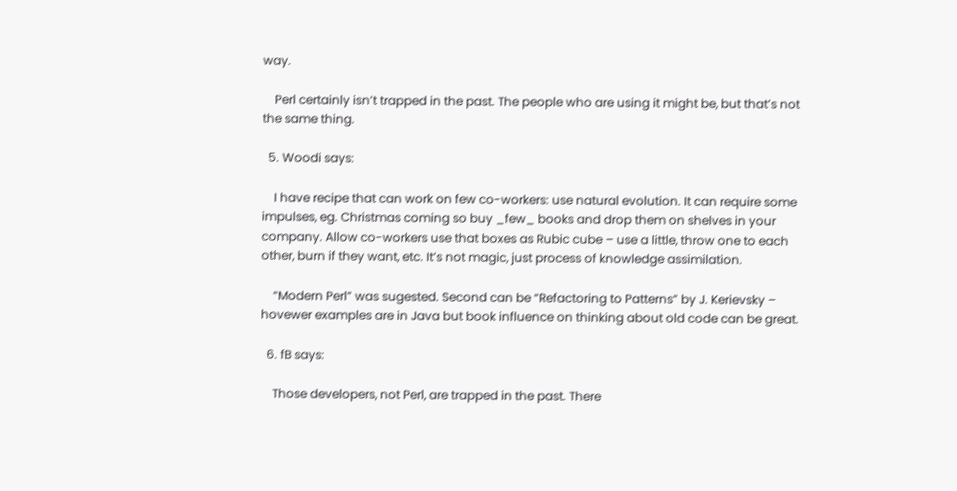way.

    Perl certainly isn’t trapped in the past. The people who are using it might be, but that’s not the same thing.

  5. Woodi says:

    I have recipe that can work on few co-workers: use natural evolution. It can require some impulses, eg. Christmas coming so buy _few_ books and drop them on shelves in your company. Allow co-workers use that boxes as Rubic cube – use a little, throw one to each other, burn if they want, etc. It’s not magic, just process of knowledge assimilation.

    “Modern Perl” was sugested. Second can be “Refactoring to Patterns” by J. Kerievsky – hovewer examples are in Java but book influence on thinking about old code can be great.

  6. fB says:

    Those developers, not Perl, are trapped in the past. There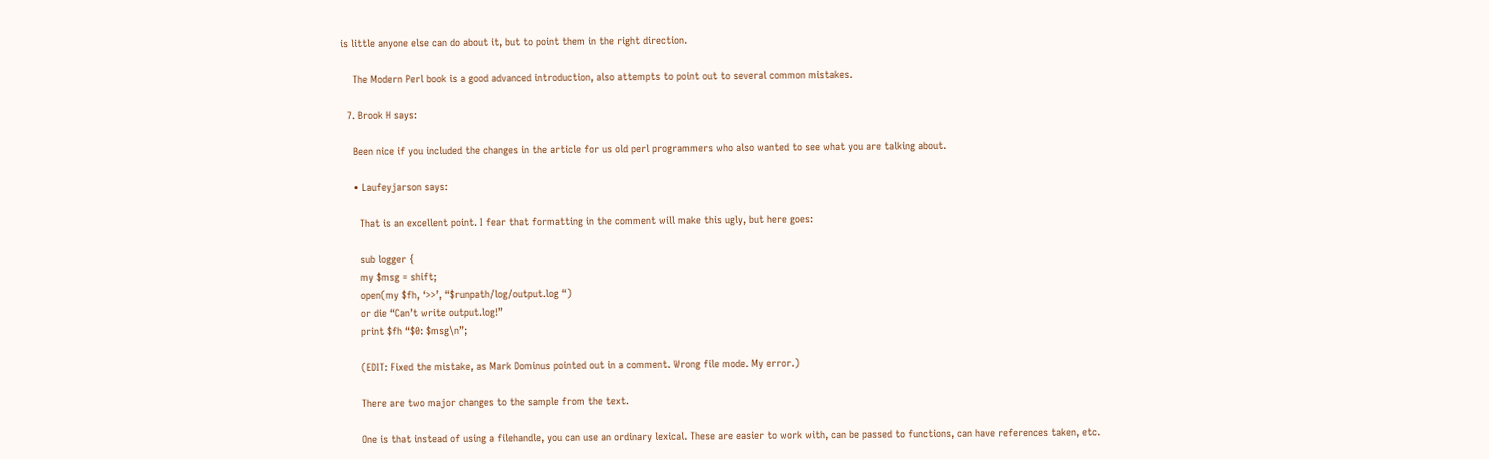is little anyone else can do about it, but to point them in the right direction.

    The Modern Perl book is a good advanced introduction, also attempts to point out to several common mistakes.

  7. Brook H says:

    Been nice if you included the changes in the article for us old perl programmers who also wanted to see what you are talking about.

    • Laufeyjarson says:

      That is an excellent point. I fear that formatting in the comment will make this ugly, but here goes:

      sub logger {
      my $msg = shift;
      open(my $fh, ‘>>’, “$runpath/log/output.log “)
      or die “Can’t write output.log!”
      print $fh “$0: $msg\n”;

      (EDIT: Fixed the mistake, as Mark Dominus pointed out in a comment. Wrong file mode. My error.)

      There are two major changes to the sample from the text.

      One is that instead of using a filehandle, you can use an ordinary lexical. These are easier to work with, can be passed to functions, can have references taken, etc.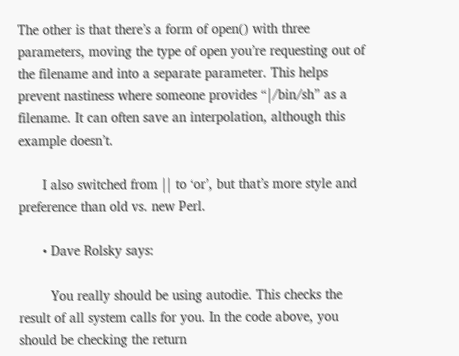The other is that there’s a form of open() with three parameters, moving the type of open you’re requesting out of the filename and into a separate parameter. This helps prevent nastiness where someone provides “|/bin/sh” as a filename. It can often save an interpolation, although this example doesn’t.

      I also switched from || to ‘or’, but that’s more style and preference than old vs. new Perl.

      • Dave Rolsky says:

        You really should be using autodie. This checks the result of all system calls for you. In the code above, you should be checking the return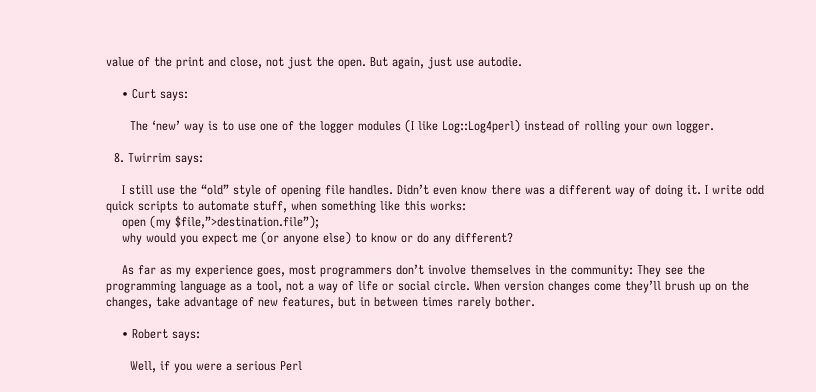value of the print and close, not just the open. But again, just use autodie.

    • Curt says:

      The ‘new’ way is to use one of the logger modules (I like Log::Log4perl) instead of rolling your own logger.

  8. Twirrim says:

    I still use the “old” style of opening file handles. Didn’t even know there was a different way of doing it. I write odd quick scripts to automate stuff, when something like this works:
    open (my $file,”>destination.file”);
    why would you expect me (or anyone else) to know or do any different?

    As far as my experience goes, most programmers don’t involve themselves in the community: They see the programming language as a tool, not a way of life or social circle. When version changes come they’ll brush up on the changes, take advantage of new features, but in between times rarely bother.

    • Robert says:

      Well, if you were a serious Perl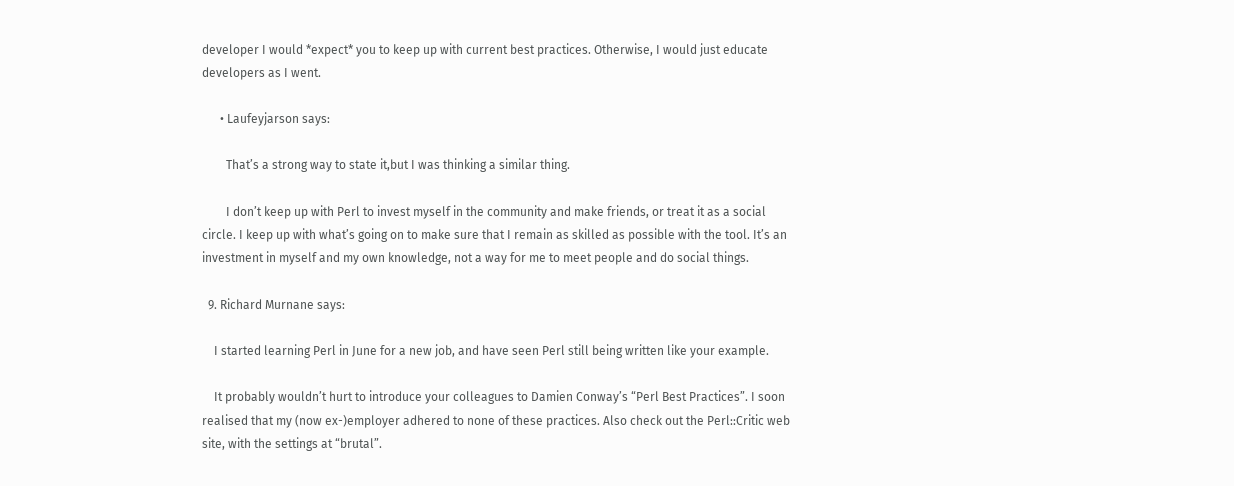developer I would *expect* you to keep up with current best practices. Otherwise, I would just educate developers as I went.

      • Laufeyjarson says:

        That’s a strong way to state it,but I was thinking a similar thing.

        I don’t keep up with Perl to invest myself in the community and make friends, or treat it as a social circle. I keep up with what’s going on to make sure that I remain as skilled as possible with the tool. It’s an investment in myself and my own knowledge, not a way for me to meet people and do social things.

  9. Richard Murnane says:

    I started learning Perl in June for a new job, and have seen Perl still being written like your example.

    It probably wouldn’t hurt to introduce your colleagues to Damien Conway’s “Perl Best Practices”. I soon realised that my (now ex-)employer adhered to none of these practices. Also check out the Perl::Critic web site, with the settings at “brutal”.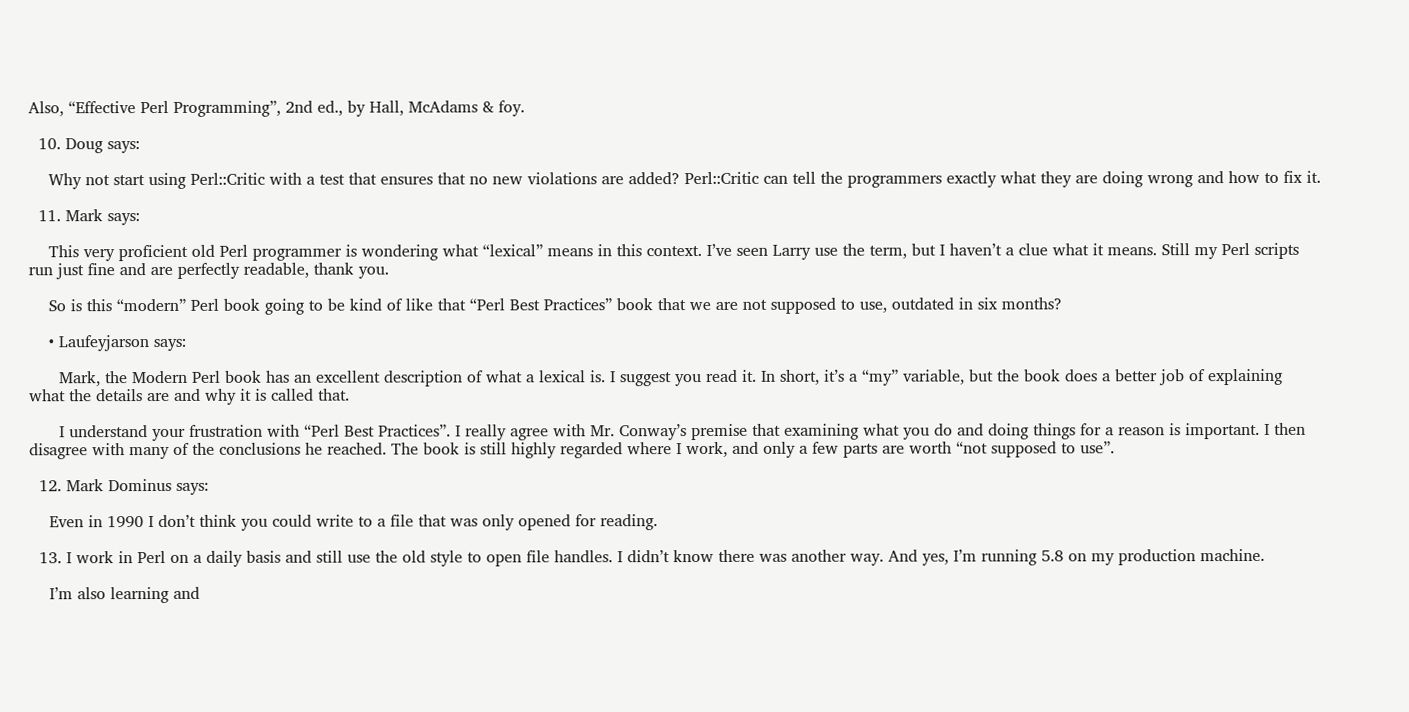Also, “Effective Perl Programming”, 2nd ed., by Hall, McAdams & foy.

  10. Doug says:

    Why not start using Perl::Critic with a test that ensures that no new violations are added? Perl::Critic can tell the programmers exactly what they are doing wrong and how to fix it.

  11. Mark says:

    This very proficient old Perl programmer is wondering what “lexical” means in this context. I’ve seen Larry use the term, but I haven’t a clue what it means. Still my Perl scripts run just fine and are perfectly readable, thank you.

    So is this “modern” Perl book going to be kind of like that “Perl Best Practices” book that we are not supposed to use, outdated in six months?

    • Laufeyjarson says:

      Mark, the Modern Perl book has an excellent description of what a lexical is. I suggest you read it. In short, it’s a “my” variable, but the book does a better job of explaining what the details are and why it is called that.

      I understand your frustration with “Perl Best Practices”. I really agree with Mr. Conway’s premise that examining what you do and doing things for a reason is important. I then disagree with many of the conclusions he reached. The book is still highly regarded where I work, and only a few parts are worth “not supposed to use”.

  12. Mark Dominus says:

    Even in 1990 I don’t think you could write to a file that was only opened for reading.

  13. I work in Perl on a daily basis and still use the old style to open file handles. I didn’t know there was another way. And yes, I’m running 5.8 on my production machine.

    I’m also learning and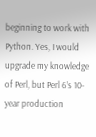beginning to work with Python. Yes, I would upgrade my knowledge of Perl, but Perl 6’s 10-year production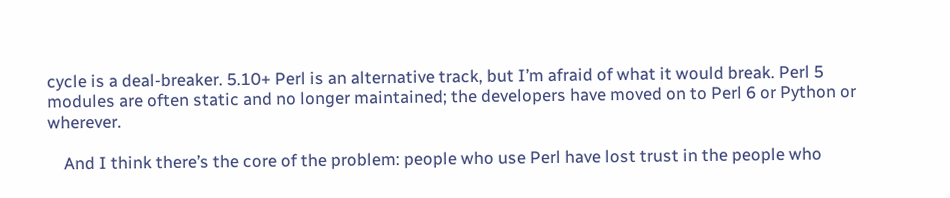cycle is a deal-breaker. 5.10+ Perl is an alternative track, but I’m afraid of what it would break. Perl 5 modules are often static and no longer maintained; the developers have moved on to Perl 6 or Python or wherever.

    And I think there’s the core of the problem: people who use Perl have lost trust in the people who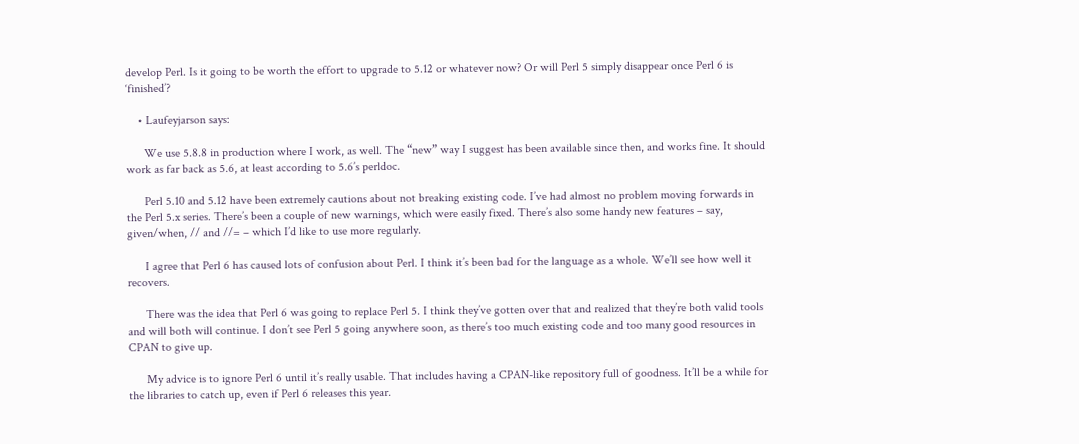develop Perl. Is it going to be worth the effort to upgrade to 5.12 or whatever now? Or will Perl 5 simply disappear once Perl 6 is ‘finished’?

    • Laufeyjarson says:

      We use 5.8.8 in production where I work, as well. The “new” way I suggest has been available since then, and works fine. It should work as far back as 5.6, at least according to 5.6’s perldoc.

      Perl 5.10 and 5.12 have been extremely cautions about not breaking existing code. I’ve had almost no problem moving forwards in the Perl 5.x series. There’s been a couple of new warnings, which were easily fixed. There’s also some handy new features – say, given/when, // and //= – which I’d like to use more regularly.

      I agree that Perl 6 has caused lots of confusion about Perl. I think it’s been bad for the language as a whole. We’ll see how well it recovers.

      There was the idea that Perl 6 was going to replace Perl 5. I think they’ve gotten over that and realized that they’re both valid tools and will both will continue. I don’t see Perl 5 going anywhere soon, as there’s too much existing code and too many good resources in CPAN to give up.

      My advice is to ignore Perl 6 until it’s really usable. That includes having a CPAN-like repository full of goodness. It’ll be a while for the libraries to catch up, even if Perl 6 releases this year.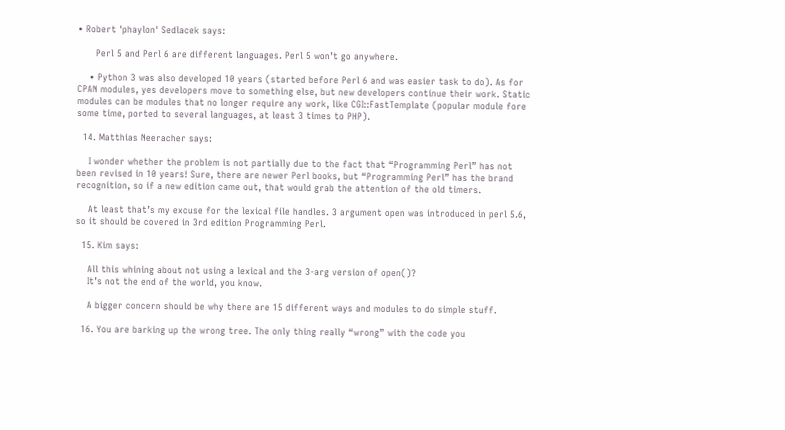• Robert 'phaylon' Sedlacek says:

      Perl 5 and Perl 6 are different languages. Perl 5 won’t go anywhere.

    • Python 3 was also developed 10 years (started before Perl 6 and was easier task to do). As for CPAN modules, yes developers move to something else, but new developers continue their work. Static modules can be modules that no longer require any work, like CGI::FastTemplate (popular module fore some time, ported to several languages, at least 3 times to PHP).

  14. Matthias Neeracher says:

    I wonder whether the problem is not partially due to the fact that “Programming Perl” has not been revised in 10 years! Sure, there are newer Perl books, but “Programming Perl” has the brand recognition, so if a new edition came out, that would grab the attention of the old timers.

    At least that’s my excuse for the lexical file handles. 3 argument open was introduced in perl 5.6, so it should be covered in 3rd edition Programming Perl.

  15. Kim says:

    All this whining about not using a lexical and the 3-arg version of open()?
    It’s not the end of the world, you know.

    A bigger concern should be why there are 15 different ways and modules to do simple stuff.

  16. You are barking up the wrong tree. The only thing really “wrong” with the code you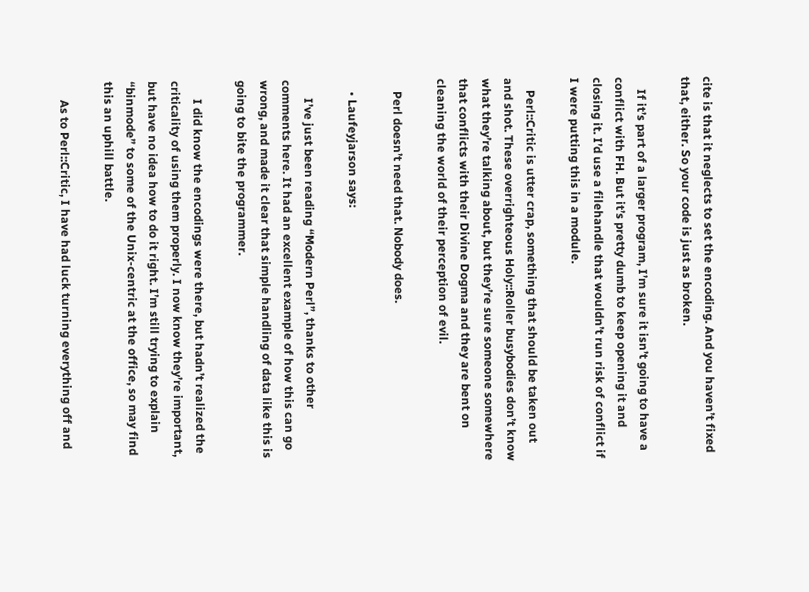cite is that it neglects to set the encoding. And you haven’t fixed that, either. So your code is just as broken.

    If it’s part of a larger program, I’m sure it isn’t going to have a conflict with FH. But it’s pretty dumb to keep opening it and closing it. I’d use a filehandle that wouldn’t run risk of conflict if I were putting this in a module.

    Perl::Critic is utter crap, something that should be taken out and shot. These overrighteous Holy::Roller busybodies don’t know what they’re talking about, but they’re sure someone somewhere that conflicts with their Divine Dogma and they are bent on cleaning the world of their perception of evil.

    Perl doesn’t need that. Nobody does.

    • Laufeyjarson says:

      I’ve just been reading “Modern Perl”, thanks to other comments here. It had an excellent example of how this can go wrong, and made it clear that simple handling of data like this is going to bite the programmer.

      I did know the encodings were there, but hadn’t realized the criticality of using them properly. I now know they’re important, but have no idea how to do it right. I’m still trying to explain “binmode” to some of the Unix-centric at the office, so may find this an uphill battle.

      As to Perl::Critic, I have had luck turning everything off and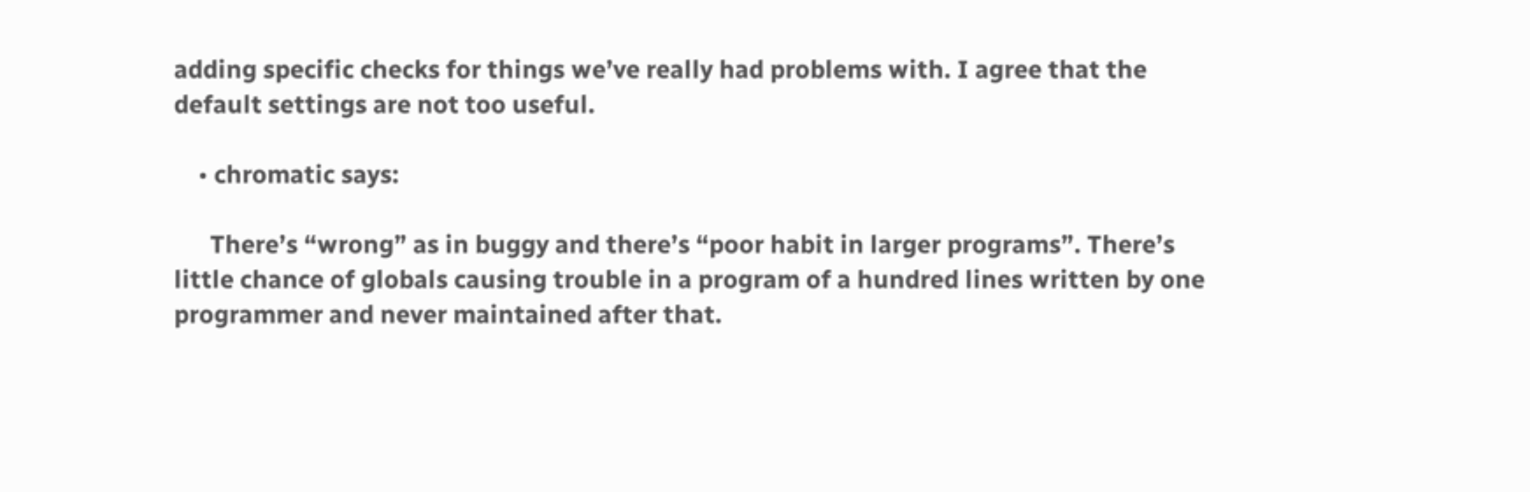adding specific checks for things we’ve really had problems with. I agree that the default settings are not too useful.

    • chromatic says:

      There’s “wrong” as in buggy and there’s “poor habit in larger programs”. There’s little chance of globals causing trouble in a program of a hundred lines written by one programmer and never maintained after that.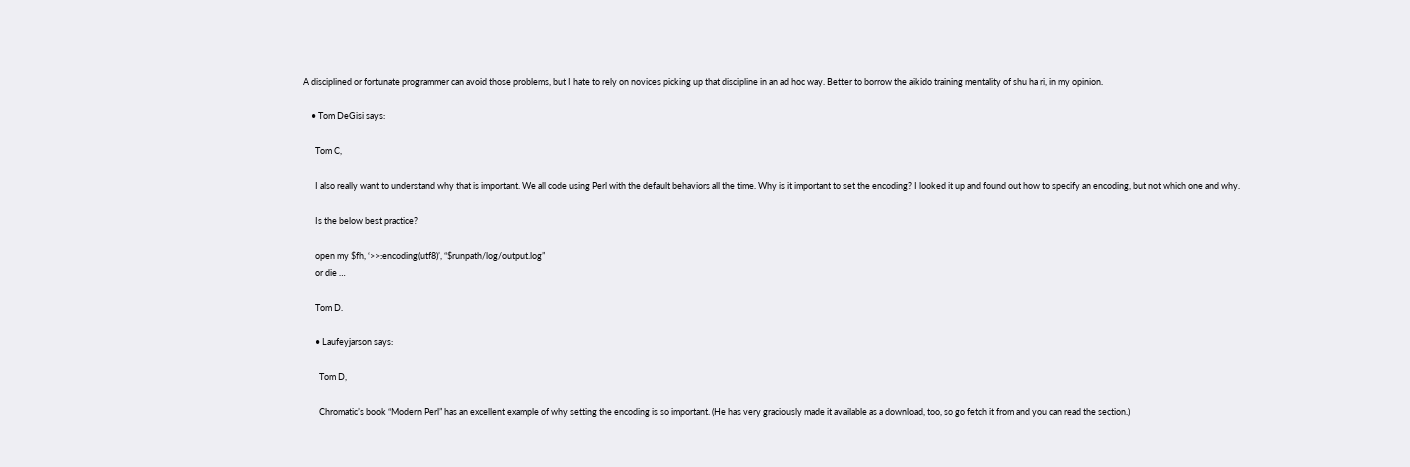A disciplined or fortunate programmer can avoid those problems, but I hate to rely on novices picking up that discipline in an ad hoc way. Better to borrow the aikido training mentality of shu ha ri, in my opinion.

    • Tom DeGisi says:

      Tom C,

      I also really want to understand why that is important. We all code using Perl with the default behaviors all the time. Why is it important to set the encoding? I looked it up and found out how to specify an encoding, but not which one and why.

      Is the below best practice?

      open my $fh, ‘>>:encoding(utf8)’, “$runpath/log/output.log”
      or die …

      Tom D.

      • Laufeyjarson says:

        Tom D,

        Chromatic’s book “Modern Perl” has an excellent example of why setting the encoding is so important. (He has very graciously made it available as a download, too, so go fetch it from and you can read the section.)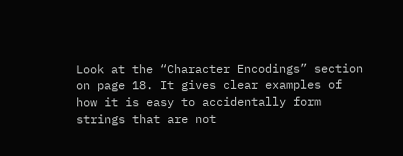Look at the “Character Encodings” section on page 18. It gives clear examples of how it is easy to accidentally form strings that are not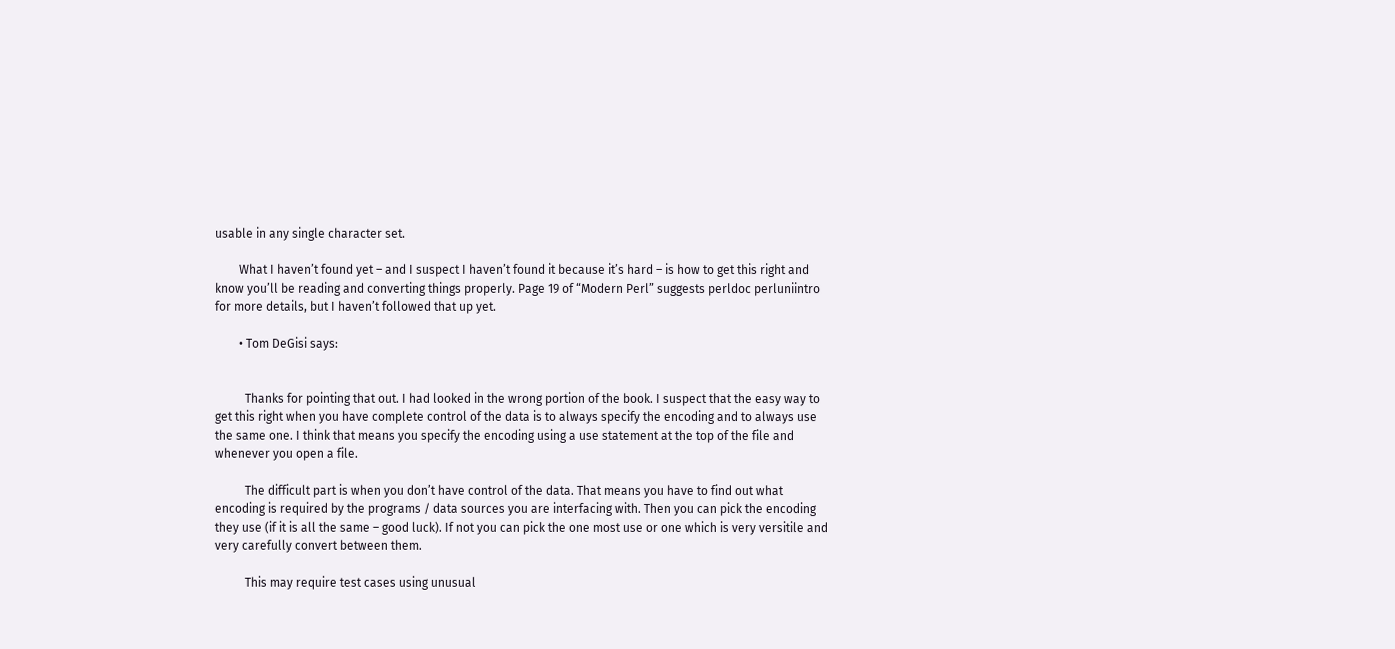usable in any single character set.

        What I haven’t found yet – and I suspect I haven’t found it because it’s hard – is how to get this right and know you’ll be reading and converting things properly. Page 19 of “Modern Perl” suggests perldoc perluniintro for more details, but I haven’t followed that up yet.

        • Tom DeGisi says:


          Thanks for pointing that out. I had looked in the wrong portion of the book. I suspect that the easy way to get this right when you have complete control of the data is to always specify the encoding and to always use the same one. I think that means you specify the encoding using a use statement at the top of the file and whenever you open a file.

          The difficult part is when you don’t have control of the data. That means you have to find out what encoding is required by the programs / data sources you are interfacing with. Then you can pick the encoding they use (if it is all the same – good luck). If not you can pick the one most use or one which is very versitile and very carefully convert between them.

          This may require test cases using unusual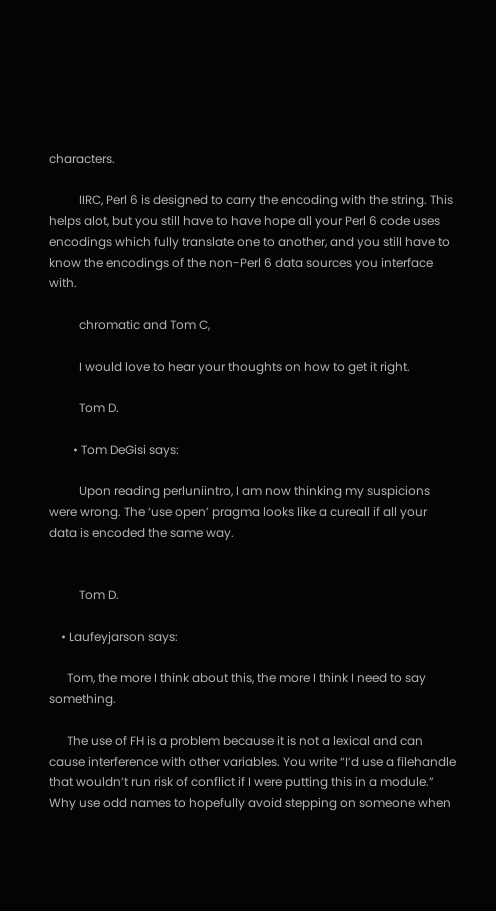characters.

          IIRC, Perl 6 is designed to carry the encoding with the string. This helps alot, but you still have to have hope all your Perl 6 code uses encodings which fully translate one to another, and you still have to know the encodings of the non-Perl 6 data sources you interface with.

          chromatic and Tom C,

          I would love to hear your thoughts on how to get it right.

          Tom D.

        • Tom DeGisi says:

          Upon reading perluniintro, I am now thinking my suspicions were wrong. The ‘use open’ pragma looks like a cureall if all your data is encoded the same way.


          Tom D.

    • Laufeyjarson says:

      Tom, the more I think about this, the more I think I need to say something.

      The use of FH is a problem because it is not a lexical and can cause interference with other variables. You write “I’d use a filehandle that wouldn’t run risk of conflict if I were putting this in a module.” Why use odd names to hopefully avoid stepping on someone when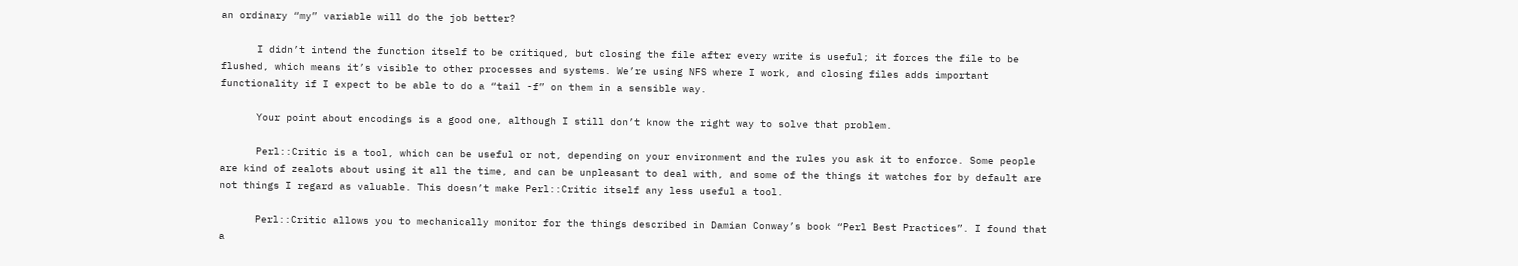an ordinary “my” variable will do the job better?

      I didn’t intend the function itself to be critiqued, but closing the file after every write is useful; it forces the file to be flushed, which means it’s visible to other processes and systems. We’re using NFS where I work, and closing files adds important functionality if I expect to be able to do a “tail -f” on them in a sensible way.

      Your point about encodings is a good one, although I still don’t know the right way to solve that problem.

      Perl::Critic is a tool, which can be useful or not, depending on your environment and the rules you ask it to enforce. Some people are kind of zealots about using it all the time, and can be unpleasant to deal with, and some of the things it watches for by default are not things I regard as valuable. This doesn’t make Perl::Critic itself any less useful a tool.

      Perl::Critic allows you to mechanically monitor for the things described in Damian Conway’s book “Perl Best Practices”. I found that a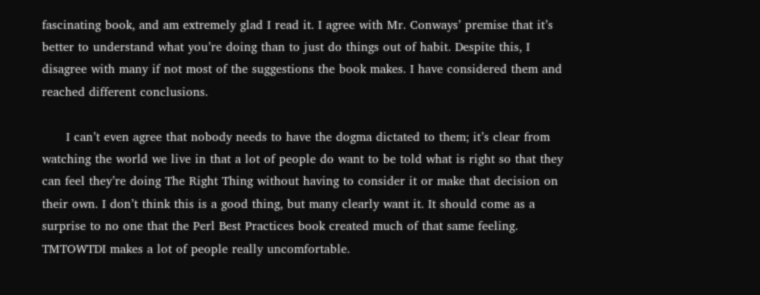fascinating book, and am extremely glad I read it. I agree with Mr. Conways’ premise that it’s better to understand what you’re doing than to just do things out of habit. Despite this, I disagree with many if not most of the suggestions the book makes. I have considered them and reached different conclusions.

      I can’t even agree that nobody needs to have the dogma dictated to them; it’s clear from watching the world we live in that a lot of people do want to be told what is right so that they can feel they’re doing The Right Thing without having to consider it or make that decision on their own. I don’t think this is a good thing, but many clearly want it. It should come as a surprise to no one that the Perl Best Practices book created much of that same feeling. TMTOWTDI makes a lot of people really uncomfortable.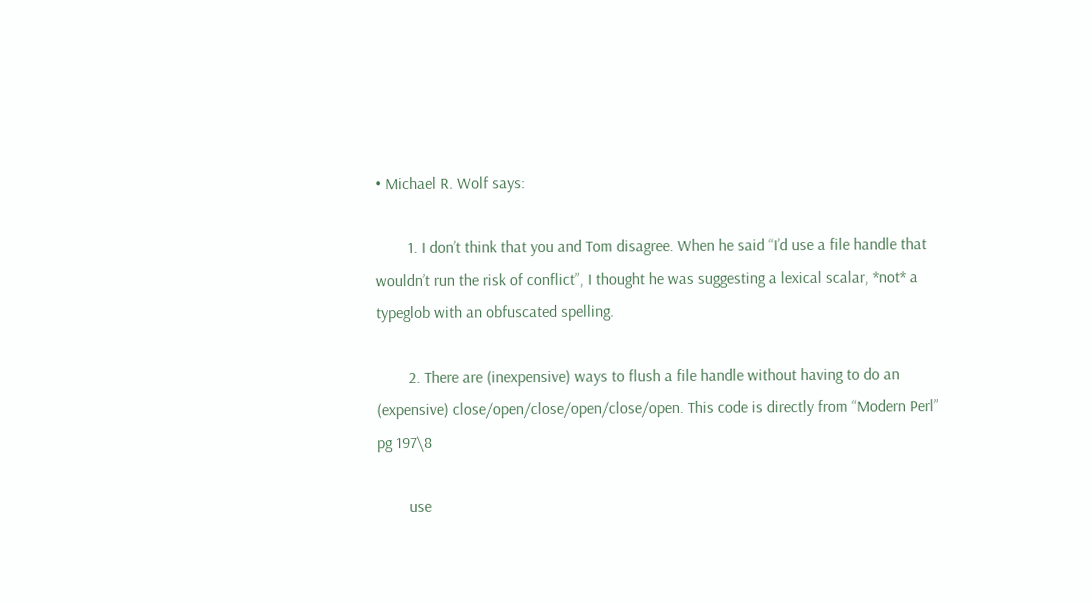• Michael R. Wolf says:

        1. I don’t think that you and Tom disagree. When he said “I’d use a file handle that wouldn’t run the risk of conflict”, I thought he was suggesting a lexical scalar, *not* a typeglob with an obfuscated spelling.

        2. There are (inexpensive) ways to flush a file handle without having to do an (expensive) close/open/close/open/close/open. This code is directly from “Modern Perl” pg 197\8

        use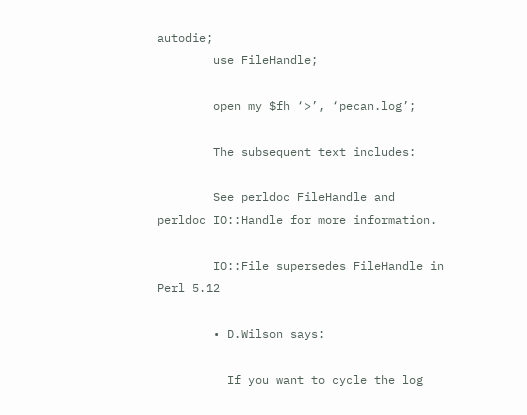autodie;
        use FileHandle;

        open my $fh ‘>’, ‘pecan.log’;

        The subsequent text includes:

        See perldoc FileHandle and perldoc IO::Handle for more information.

        IO::File supersedes FileHandle in Perl 5.12

        • D.Wilson says:

          If you want to cycle the log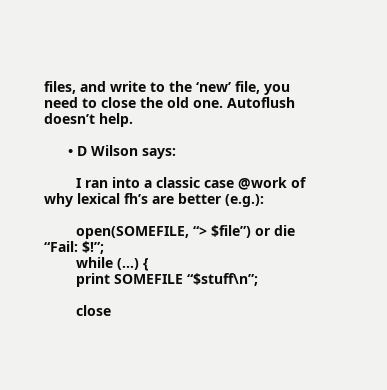files, and write to the ‘new’ file, you need to close the old one. Autoflush doesn’t help.

      • D Wilson says:

        I ran into a classic case @work of why lexical fh’s are better (e.g.):

        open(SOMEFILE, “> $file”) or die “Fail: $!”;
        while (…) {
        print SOMEFILE “$stuff\n”;

        close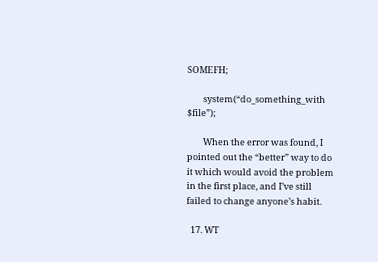SOMEFH;

        system(“do_something_with $file”);

        When the error was found, I pointed out the “better” way to do it which would avoid the problem in the first place, and I’ve still failed to change anyone’s habit.

  17. WT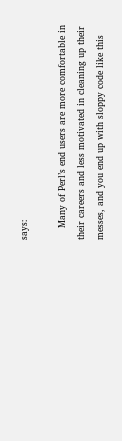says:

    Many of Perl’s end users are more comfortable in their careers and less motivated in cleaning up their messes, and you end up with sloppy code like this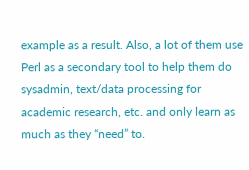example as a result. Also, a lot of them use Perl as a secondary tool to help them do sysadmin, text/data processing for academic research, etc. and only learn as much as they “need” to.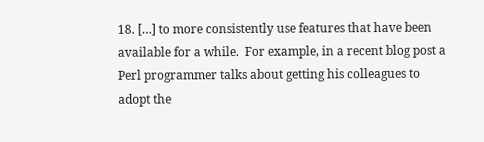18. […] to more consistently use features that have been available for a while.  For example, in a recent blog post a Perl programmer talks about getting his colleagues to adopt the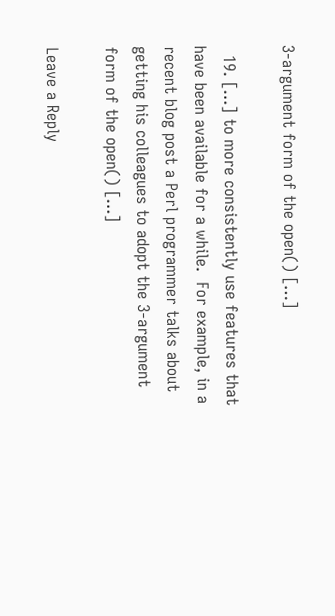3-argument form of the open() […]

  19. […] to more consistently use features that have been available for a while.  For example, in a recent blog post a Perl programmer talks about getting his colleagues to adopt the 3-argument form of the open() […]

Leave a Reply